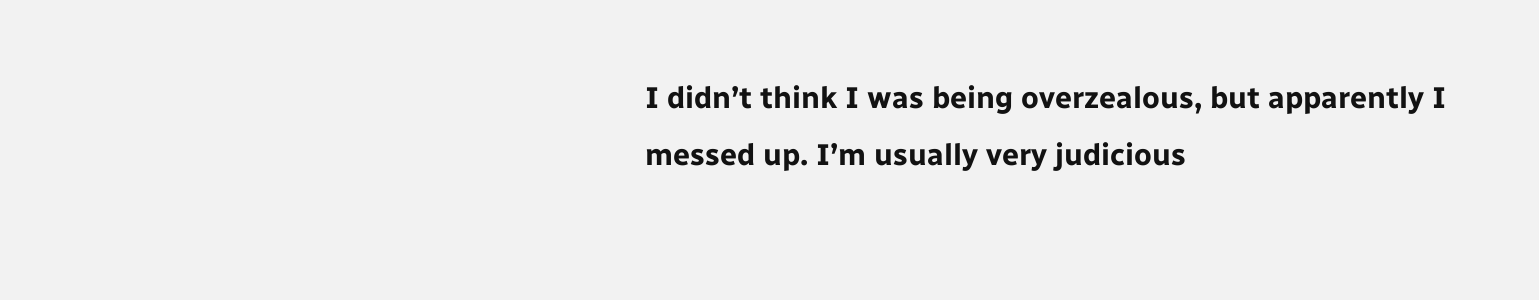I didn’t think I was being overzealous, but apparently I messed up. I’m usually very judicious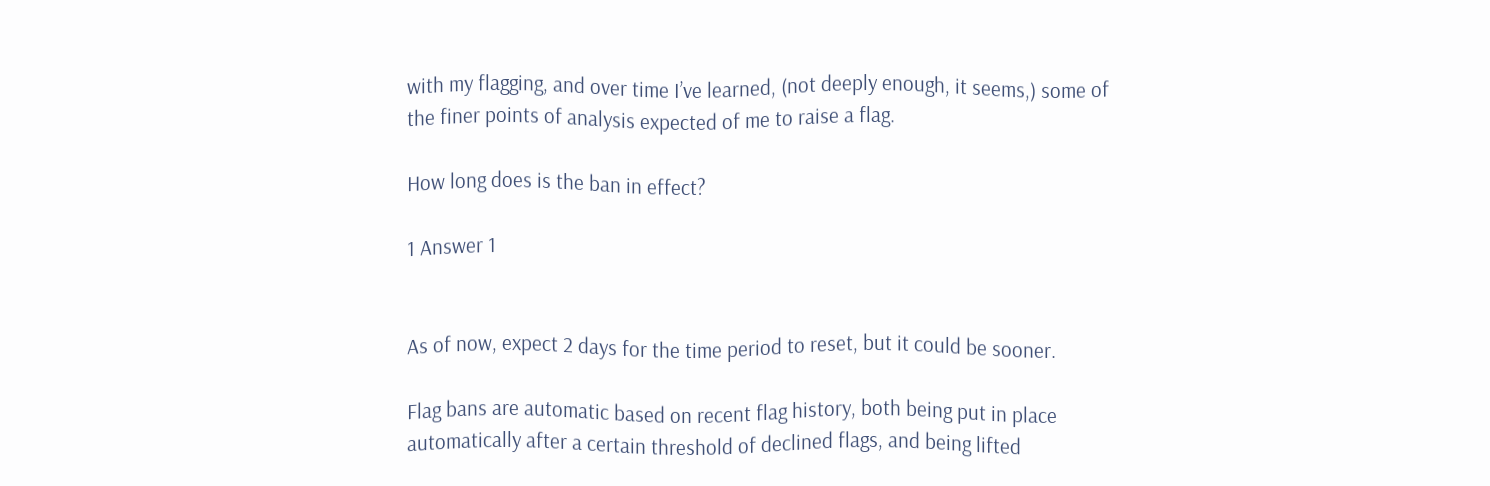with my flagging, and over time I’ve learned, (not deeply enough, it seems,) some of the finer points of analysis expected of me to raise a flag.

How long does is the ban in effect?

1 Answer 1


As of now, expect 2 days for the time period to reset, but it could be sooner.

Flag bans are automatic based on recent flag history, both being put in place automatically after a certain threshold of declined flags, and being lifted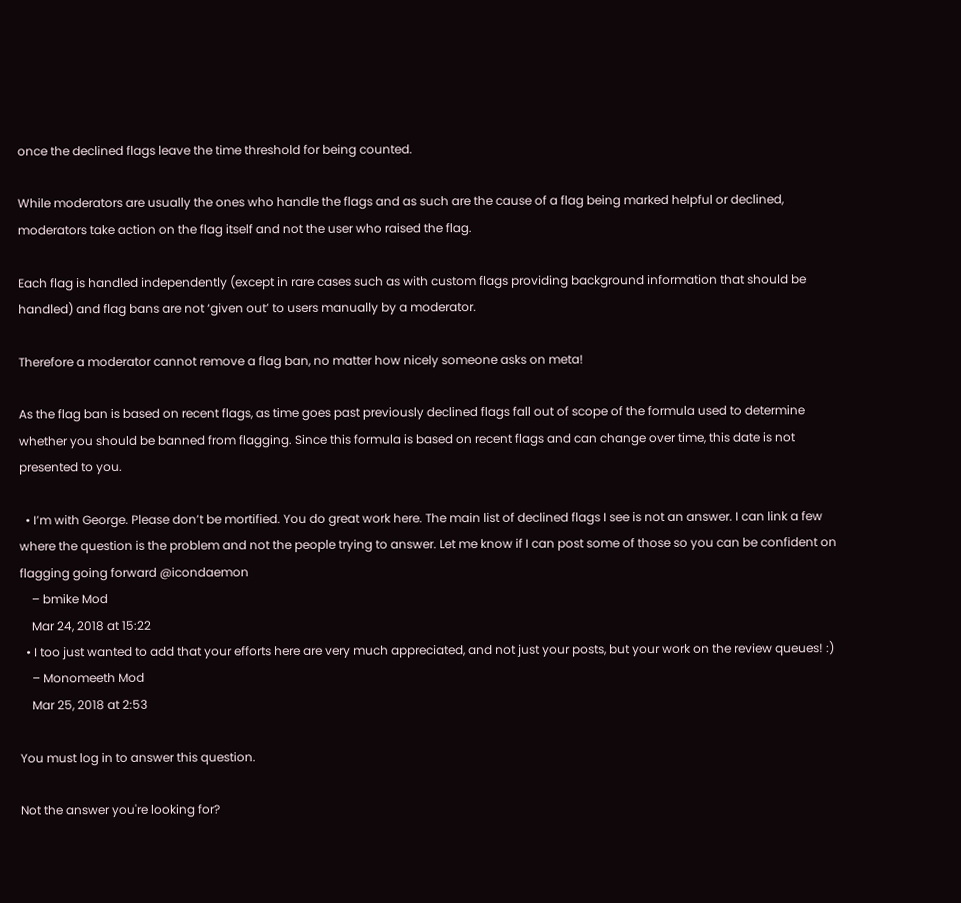once the declined flags leave the time threshold for being counted.

While moderators are usually the ones who handle the flags and as such are the cause of a flag being marked helpful or declined, moderators take action on the flag itself and not the user who raised the flag.

Each flag is handled independently (except in rare cases such as with custom flags providing background information that should be handled) and flag bans are not ‘given out’ to users manually by a moderator.

Therefore a moderator cannot remove a flag ban, no matter how nicely someone asks on meta!

As the flag ban is based on recent flags, as time goes past previously declined flags fall out of scope of the formula used to determine whether you should be banned from flagging. Since this formula is based on recent flags and can change over time, this date is not presented to you.

  • I’m with George. Please don’t be mortified. You do great work here. The main list of declined flags I see is not an answer. I can link a few where the question is the problem and not the people trying to answer. Let me know if I can post some of those so you can be confident on flagging going forward @icondaemon
    – bmike Mod
    Mar 24, 2018 at 15:22
  • I too just wanted to add that your efforts here are very much appreciated, and not just your posts, but your work on the review queues! :)
    – Monomeeth Mod
    Mar 25, 2018 at 2:53

You must log in to answer this question.

Not the answer you're looking for?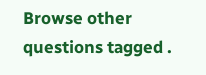Browse other questions tagged .